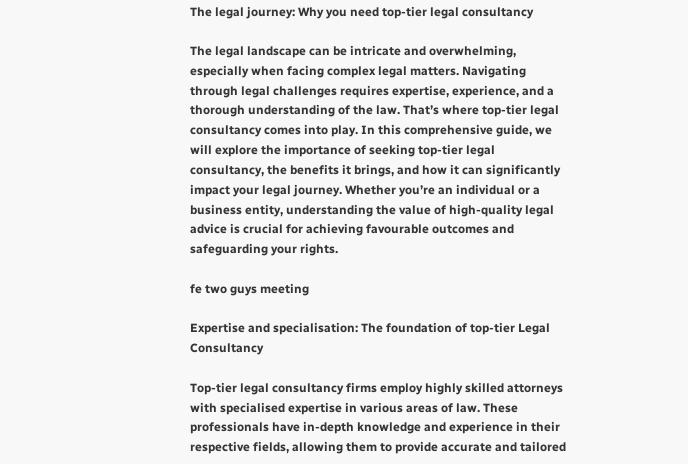The legal journey: Why you need top-tier legal consultancy

The legal landscape can be intricate and overwhelming, especially when facing complex legal matters. Navigating through legal challenges requires expertise, experience, and a thorough understanding of the law. That’s where top-tier legal consultancy comes into play. In this comprehensive guide, we will explore the importance of seeking top-tier legal consultancy, the benefits it brings, and how it can significantly impact your legal journey. Whether you’re an individual or a business entity, understanding the value of high-quality legal advice is crucial for achieving favourable outcomes and safeguarding your rights.

fe two guys meeting

Expertise and specialisation: The foundation of top-tier Legal Consultancy

Top-tier legal consultancy firms employ highly skilled attorneys with specialised expertise in various areas of law. These professionals have in-depth knowledge and experience in their respective fields, allowing them to provide accurate and tailored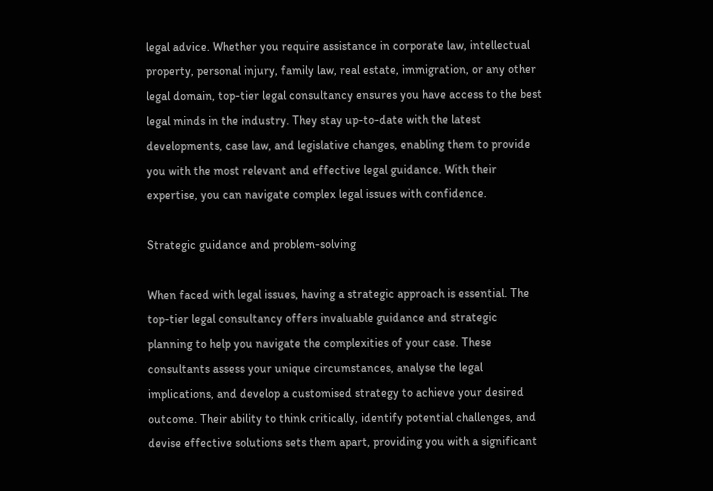legal advice. Whether you require assistance in corporate law, intellectual property, personal injury, family law, real estate, immigration, or any other legal domain, top-tier legal consultancy ensures you have access to the best legal minds in the industry. They stay up-to-date with the latest developments, case law, and legislative changes, enabling them to provide you with the most relevant and effective legal guidance. With their expertise, you can navigate complex legal issues with confidence.

Strategic guidance and problem-solving

When faced with legal issues, having a strategic approach is essential. The top-tier legal consultancy offers invaluable guidance and strategic planning to help you navigate the complexities of your case. These consultants assess your unique circumstances, analyse the legal implications, and develop a customised strategy to achieve your desired outcome. Their ability to think critically, identify potential challenges, and devise effective solutions sets them apart, providing you with a significant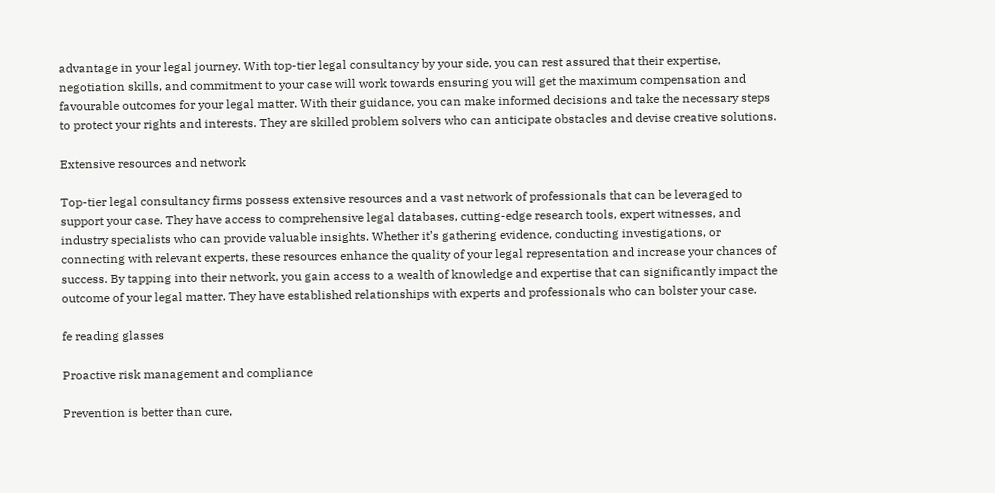advantage in your legal journey. With top-tier legal consultancy by your side, you can rest assured that their expertise, negotiation skills, and commitment to your case will work towards ensuring you will get the maximum compensation and favourable outcomes for your legal matter. With their guidance, you can make informed decisions and take the necessary steps to protect your rights and interests. They are skilled problem solvers who can anticipate obstacles and devise creative solutions.

Extensive resources and network

Top-tier legal consultancy firms possess extensive resources and a vast network of professionals that can be leveraged to support your case. They have access to comprehensive legal databases, cutting-edge research tools, expert witnesses, and industry specialists who can provide valuable insights. Whether it’s gathering evidence, conducting investigations, or connecting with relevant experts, these resources enhance the quality of your legal representation and increase your chances of success. By tapping into their network, you gain access to a wealth of knowledge and expertise that can significantly impact the outcome of your legal matter. They have established relationships with experts and professionals who can bolster your case.

fe reading glasses

Proactive risk management and compliance

Prevention is better than cure,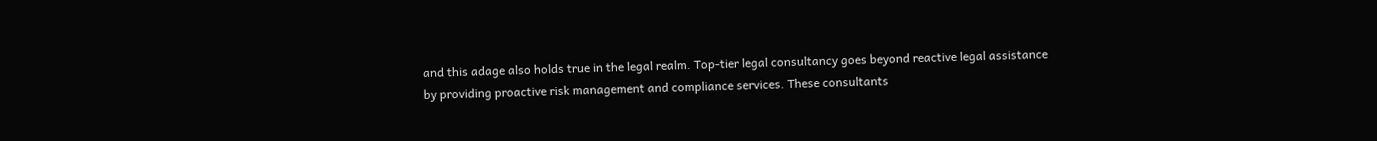and this adage also holds true in the legal realm. Top-tier legal consultancy goes beyond reactive legal assistance by providing proactive risk management and compliance services. These consultants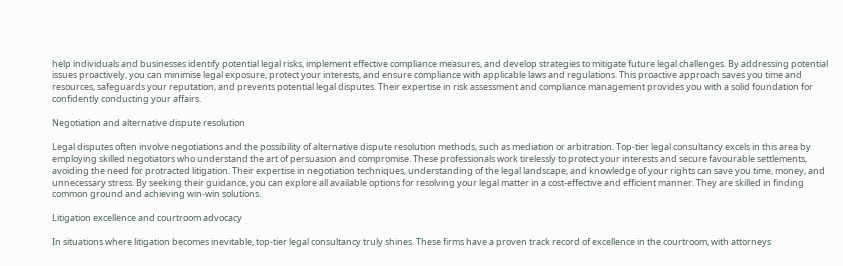help individuals and businesses identify potential legal risks, implement effective compliance measures, and develop strategies to mitigate future legal challenges. By addressing potential issues proactively, you can minimise legal exposure, protect your interests, and ensure compliance with applicable laws and regulations. This proactive approach saves you time and resources, safeguards your reputation, and prevents potential legal disputes. Their expertise in risk assessment and compliance management provides you with a solid foundation for confidently conducting your affairs.

Negotiation and alternative dispute resolution

Legal disputes often involve negotiations and the possibility of alternative dispute resolution methods, such as mediation or arbitration. Top-tier legal consultancy excels in this area by employing skilled negotiators who understand the art of persuasion and compromise. These professionals work tirelessly to protect your interests and secure favourable settlements, avoiding the need for protracted litigation. Their expertise in negotiation techniques, understanding of the legal landscape, and knowledge of your rights can save you time, money, and unnecessary stress. By seeking their guidance, you can explore all available options for resolving your legal matter in a cost-effective and efficient manner. They are skilled in finding common ground and achieving win-win solutions.

Litigation excellence and courtroom advocacy

In situations where litigation becomes inevitable, top-tier legal consultancy truly shines. These firms have a proven track record of excellence in the courtroom, with attorneys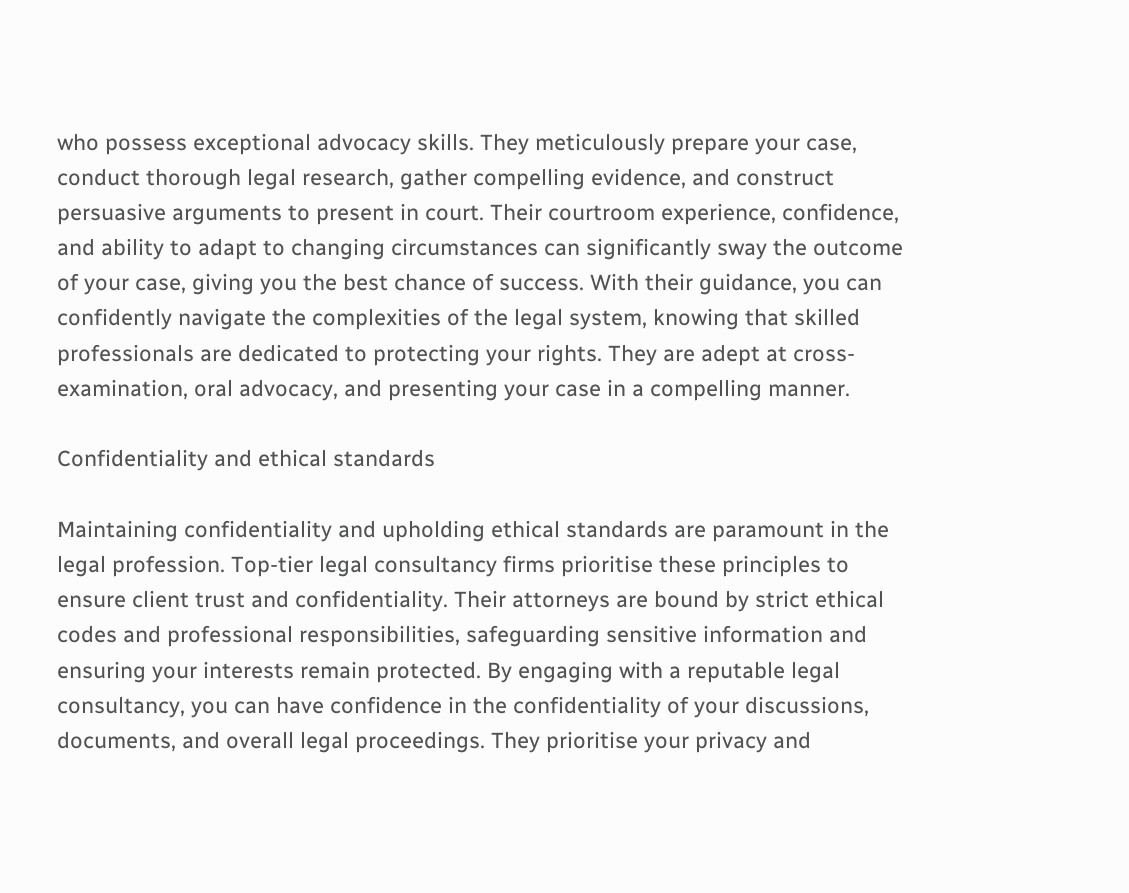who possess exceptional advocacy skills. They meticulously prepare your case, conduct thorough legal research, gather compelling evidence, and construct persuasive arguments to present in court. Their courtroom experience, confidence, and ability to adapt to changing circumstances can significantly sway the outcome of your case, giving you the best chance of success. With their guidance, you can confidently navigate the complexities of the legal system, knowing that skilled professionals are dedicated to protecting your rights. They are adept at cross-examination, oral advocacy, and presenting your case in a compelling manner.

Confidentiality and ethical standards

Maintaining confidentiality and upholding ethical standards are paramount in the legal profession. Top-tier legal consultancy firms prioritise these principles to ensure client trust and confidentiality. Their attorneys are bound by strict ethical codes and professional responsibilities, safeguarding sensitive information and ensuring your interests remain protected. By engaging with a reputable legal consultancy, you can have confidence in the confidentiality of your discussions, documents, and overall legal proceedings. They prioritise your privacy and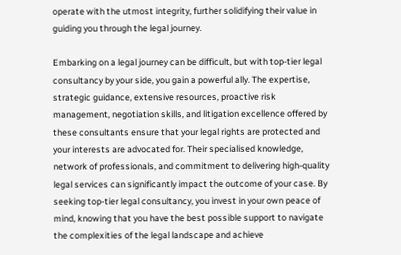operate with the utmost integrity, further solidifying their value in guiding you through the legal journey.

Embarking on a legal journey can be difficult, but with top-tier legal consultancy by your side, you gain a powerful ally. The expertise, strategic guidance, extensive resources, proactive risk management, negotiation skills, and litigation excellence offered by these consultants ensure that your legal rights are protected and your interests are advocated for. Their specialised knowledge, network of professionals, and commitment to delivering high-quality legal services can significantly impact the outcome of your case. By seeking top-tier legal consultancy, you invest in your own peace of mind, knowing that you have the best possible support to navigate the complexities of the legal landscape and achieve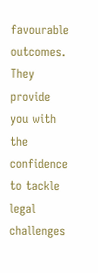favourable outcomes. They provide you with the confidence to tackle legal challenges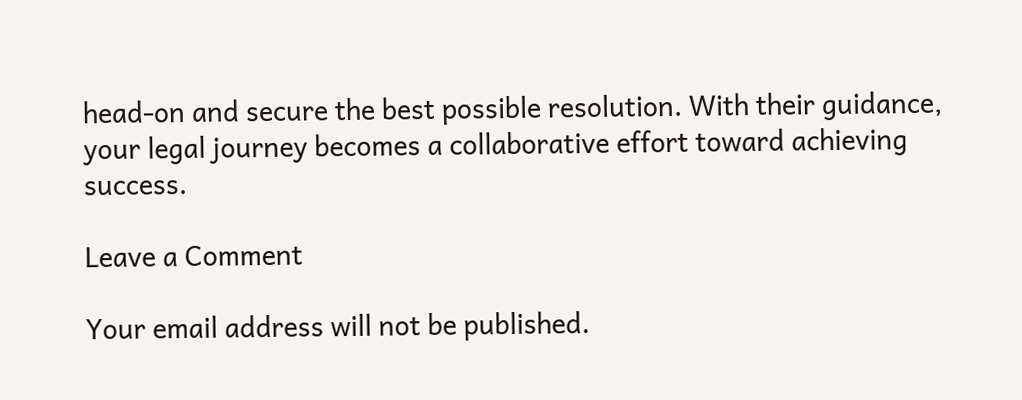head-on and secure the best possible resolution. With their guidance, your legal journey becomes a collaborative effort toward achieving success.

Leave a Comment

Your email address will not be published.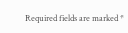Required fields are marked *